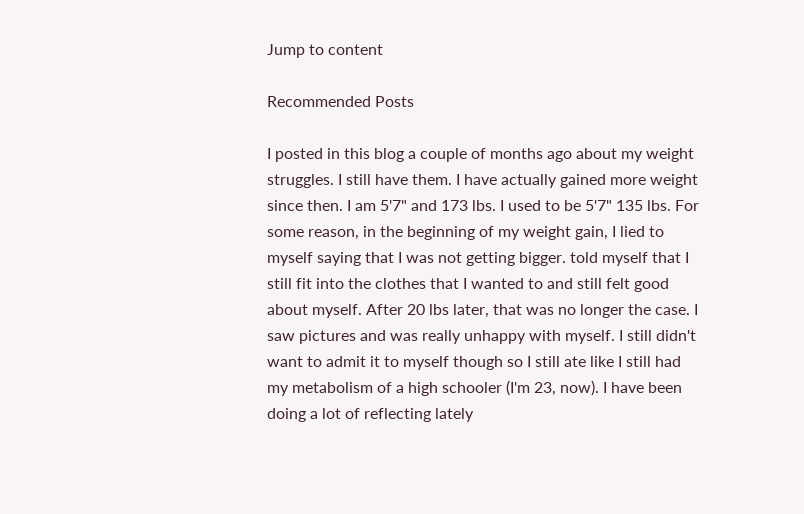Jump to content

Recommended Posts

I posted in this blog a couple of months ago about my weight struggles. I still have them. I have actually gained more weight since then. I am 5'7" and 173 lbs. I used to be 5'7" 135 lbs. For some reason, in the beginning of my weight gain, I lied to myself saying that I was not getting bigger. told myself that I still fit into the clothes that I wanted to and still felt good about myself. After 20 lbs later, that was no longer the case. I saw pictures and was really unhappy with myself. I still didn't want to admit it to myself though so I still ate like I still had my metabolism of a high schooler (I'm 23, now). I have been doing a lot of reflecting lately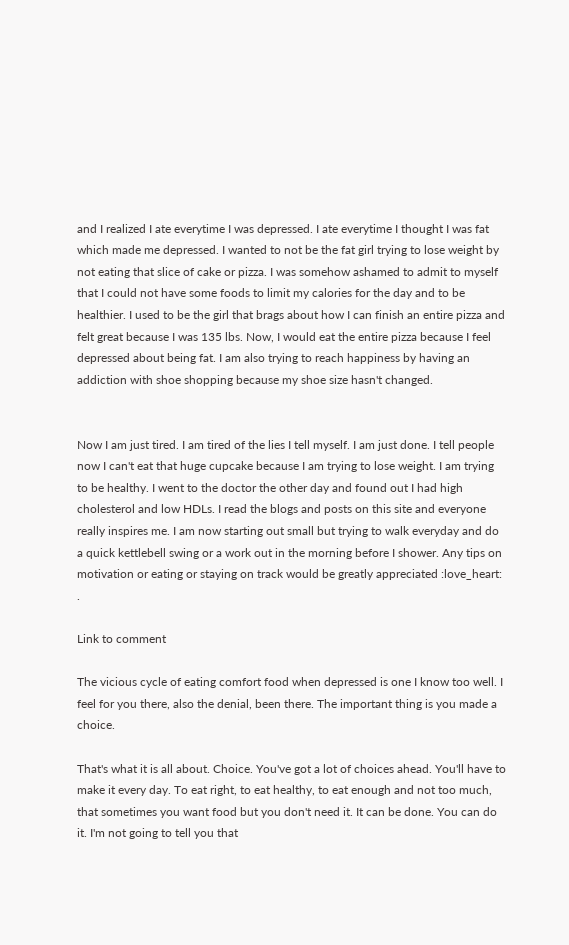and I realized I ate everytime I was depressed. I ate everytime I thought I was fat which made me depressed. I wanted to not be the fat girl trying to lose weight by not eating that slice of cake or pizza. I was somehow ashamed to admit to myself that I could not have some foods to limit my calories for the day and to be healthier. I used to be the girl that brags about how I can finish an entire pizza and felt great because I was 135 lbs. Now, I would eat the entire pizza because I feel depressed about being fat. I am also trying to reach happiness by having an addiction with shoe shopping because my shoe size hasn't changed.


Now I am just tired. I am tired of the lies I tell myself. I am just done. I tell people now I can't eat that huge cupcake because I am trying to lose weight. I am trying to be healthy. I went to the doctor the other day and found out I had high cholesterol and low HDLs. I read the blogs and posts on this site and everyone really inspires me. I am now starting out small but trying to walk everyday and do a quick kettlebell swing or a work out in the morning before I shower. Any tips on motivation or eating or staying on track would be greatly appreciated :love_heart: .

Link to comment

The vicious cycle of eating comfort food when depressed is one I know too well. I feel for you there, also the denial, been there. The important thing is you made a choice.

That's what it is all about. Choice. You've got a lot of choices ahead. You'll have to make it every day. To eat right, to eat healthy, to eat enough and not too much, that sometimes you want food but you don't need it. It can be done. You can do it. I'm not going to tell you that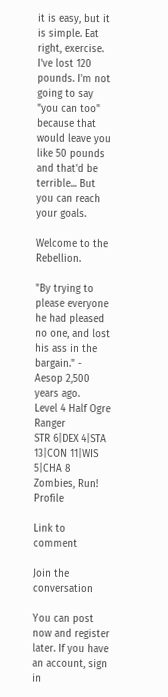it is easy, but it is simple. Eat right, exercise. I've lost 120 pounds. I'm not going to say "you can too" because that would leave you like 50 pounds and that'd be terrible... But you can reach your goals.

Welcome to the Rebellion.

"By trying to please everyone he had pleased no one, and lost his ass in the bargain." - Aesop 2,500 years ago.
Level 4 Half Ogre Ranger
STR 6|DEX 4|STA 13|CON 11|WIS 5|CHA 8
Zombies, Run! Profile

Link to comment

Join the conversation

You can post now and register later. If you have an account, sign in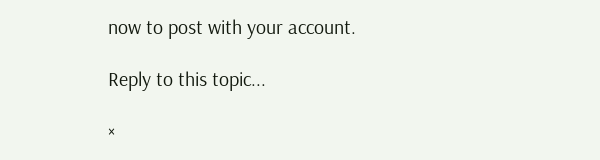now to post with your account.

Reply to this topic...

×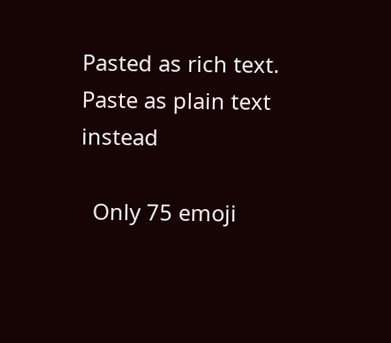Pasted as rich text.   Paste as plain text instead

  Only 75 emoji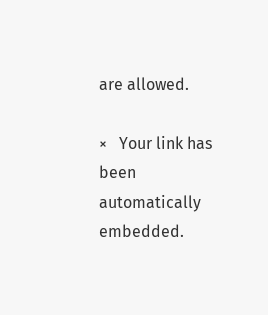are allowed.

×   Your link has been automatically embedded.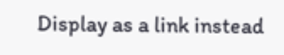Display as a link instead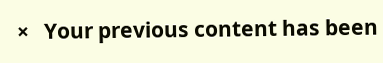×   Your previous content has been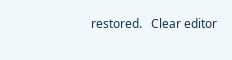restored.   Clear editor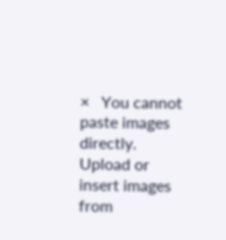×   You cannot paste images directly. Upload or insert images from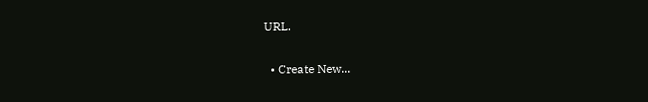URL.

  • Create New...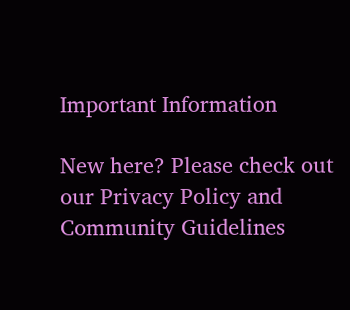Important Information

New here? Please check out our Privacy Policy and Community Guidelines